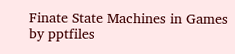Finate State Machines in Games by pptfiles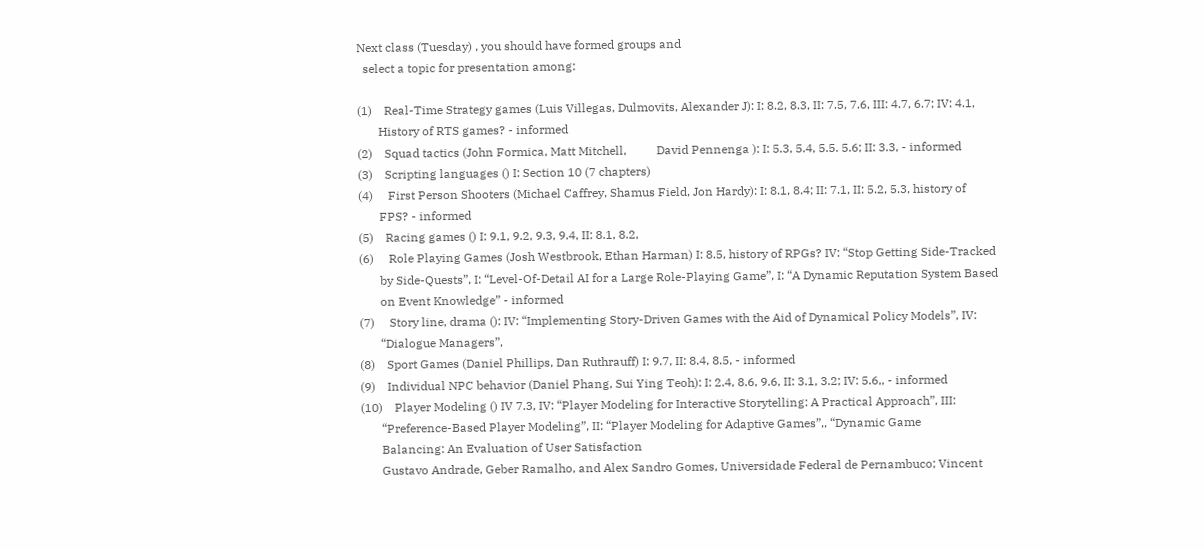Next class (Tuesday) , you should have formed groups and
  select a topic for presentation among:

(1)    Real-Time Strategy games (Luis Villegas, Dulmovits, Alexander J): I: 8.2, 8.3, II: 7.5, 7.6, III: 4.7, 6.7; IV: 4.1,
       History of RTS games? - informed
(2)    Squad tactics (John Formica, Matt Mitchell,          David Pennenga ): I: 5.3, 5.4, 5.5. 5.6; II: 3.3, - informed
(3)    Scripting languages () I: Section 10 (7 chapters)
(4)     First Person Shooters (Michael Caffrey, Shamus Field, Jon Hardy): I: 8.1, 8.4; II: 7.1, II: 5.2, 5.3, history of
       FPS? - informed
(5)    Racing games () I: 9.1, 9.2, 9.3, 9.4, II: 8.1, 8.2,
(6)     Role Playing Games (Josh Westbrook, Ethan Harman) I: 8.5, history of RPGs? IV: “Stop Getting Side-Tracked
       by Side-Quests”, I: “Level-Of-Detail AI for a Large Role-Playing Game”, I: “A Dynamic Reputation System Based
       on Event Knowledge” - informed
(7)     Story line, drama (): IV: “Implementing Story-Driven Games with the Aid of Dynamical Policy Models”, IV:
       “Dialogue Managers”,
(8)    Sport Games (Daniel Phillips, Dan Ruthrauff) I: 9.7, II: 8.4, 8.5, - informed
(9)    Individual NPC behavior (Daniel Phang, Sui Ying Teoh): I: 2.4, 8.6, 9.6, II: 3.1, 3.2; IV: 5.6,, - informed
(10)    Player Modeling () IV 7.3, IV: “Player Modeling for Interactive Storytelling: A Practical Approach”, III:
       “Preference-Based Player Modeling”, II: “Player Modeling for Adaptive Games”,, “Dynamic Game
       Balancing: An Evaluation of User Satisfaction
       Gustavo Andrade, Geber Ramalho, and Alex Sandro Gomes, Universidade Federal de Pernambuco; Vincent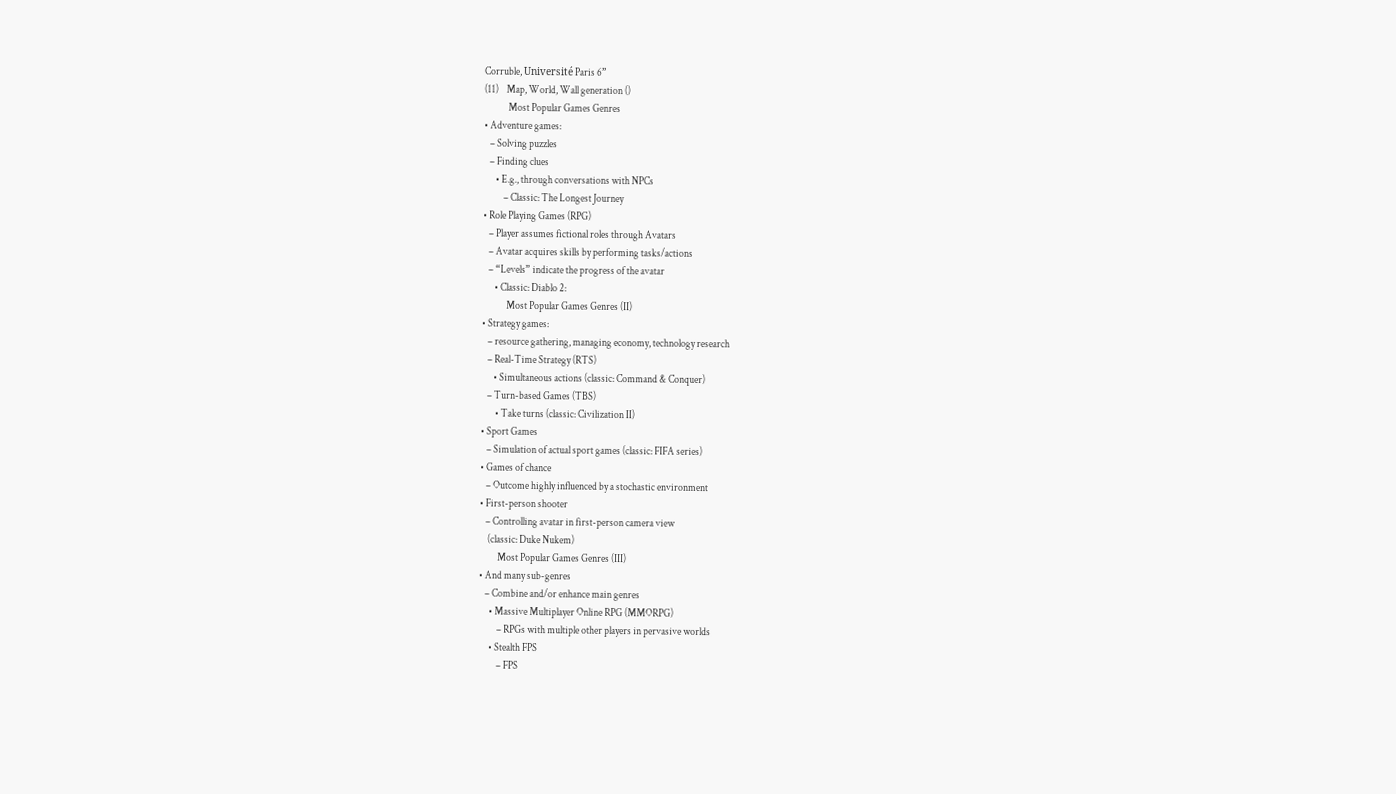Corruble, Université Paris 6”
(11)    Map, World, Wall generation ()
            Most Popular Games Genres
• Adventure games:
   – Solving puzzles
   – Finding clues
      • E.g., through conversations with NPCs
          – Classic: The Longest Journey
• Role Playing Games (RPG)
   – Player assumes fictional roles through Avatars
   – Avatar acquires skills by performing tasks/actions
   – “Levels” indicate the progress of the avatar
      • Classic: Diablo 2:
            Most Popular Games Genres (II)
• Strategy games:
   – resource gathering, managing economy, technology research
   – Real-Time Strategy (RTS)
      • Simultaneous actions (classic: Command & Conquer)
   – Turn-based Games (TBS)
       • Take turns (classic: Civilization II)
• Sport Games
   – Simulation of actual sport games (classic: FIFA series)
• Games of chance
   – Outcome highly influenced by a stochastic environment
• First-person shooter
   – Controlling avatar in first-person camera view
    (classic: Duke Nukem)
         Most Popular Games Genres (III)
• And many sub-genres
   – Combine and/or enhance main genres
     • Massive Multiplayer Online RPG (MMORPG)
         – RPGs with multiple other players in pervasive worlds
     • Stealth FPS
         – FPS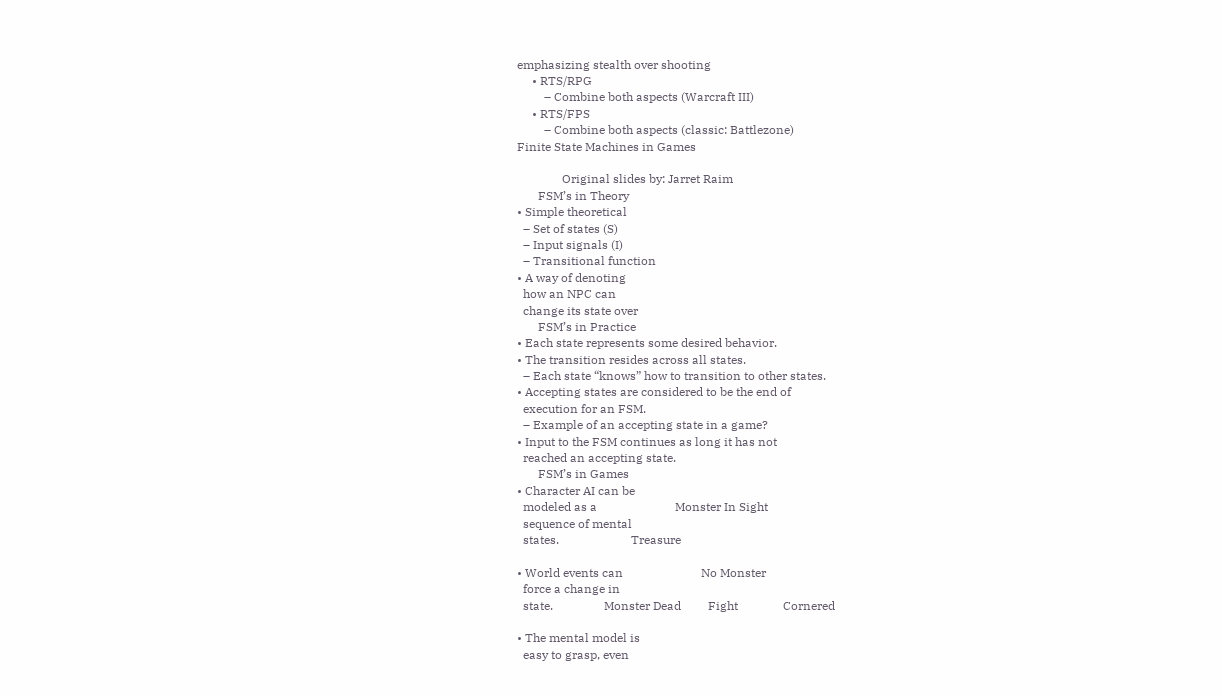emphasizing stealth over shooting
     • RTS/RPG
         – Combine both aspects (Warcraft III)
     • RTS/FPS
         – Combine both aspects (classic: Battlezone)
Finite State Machines in Games

               Original slides by: Jarret Raim
       FSM’s in Theory
• Simple theoretical
  – Set of states (S)
  – Input signals (I)
  – Transitional function
• A way of denoting
  how an NPC can
  change its state over
       FSM’s in Practice
• Each state represents some desired behavior.
• The transition resides across all states.
  – Each state “knows” how to transition to other states.
• Accepting states are considered to be the end of
  execution for an FSM.
  – Example of an accepting state in a game?
• Input to the FSM continues as long it has not
  reached an accepting state.
       FSM’s in Games
• Character AI can be
  modeled as a                          Monster In Sight
  sequence of mental
  states.                        Treasure

• World events can                          No Monster
  force a change in
  state.                 Monster Dead         Fight               Cornered

• The mental model is
  easy to grasp, even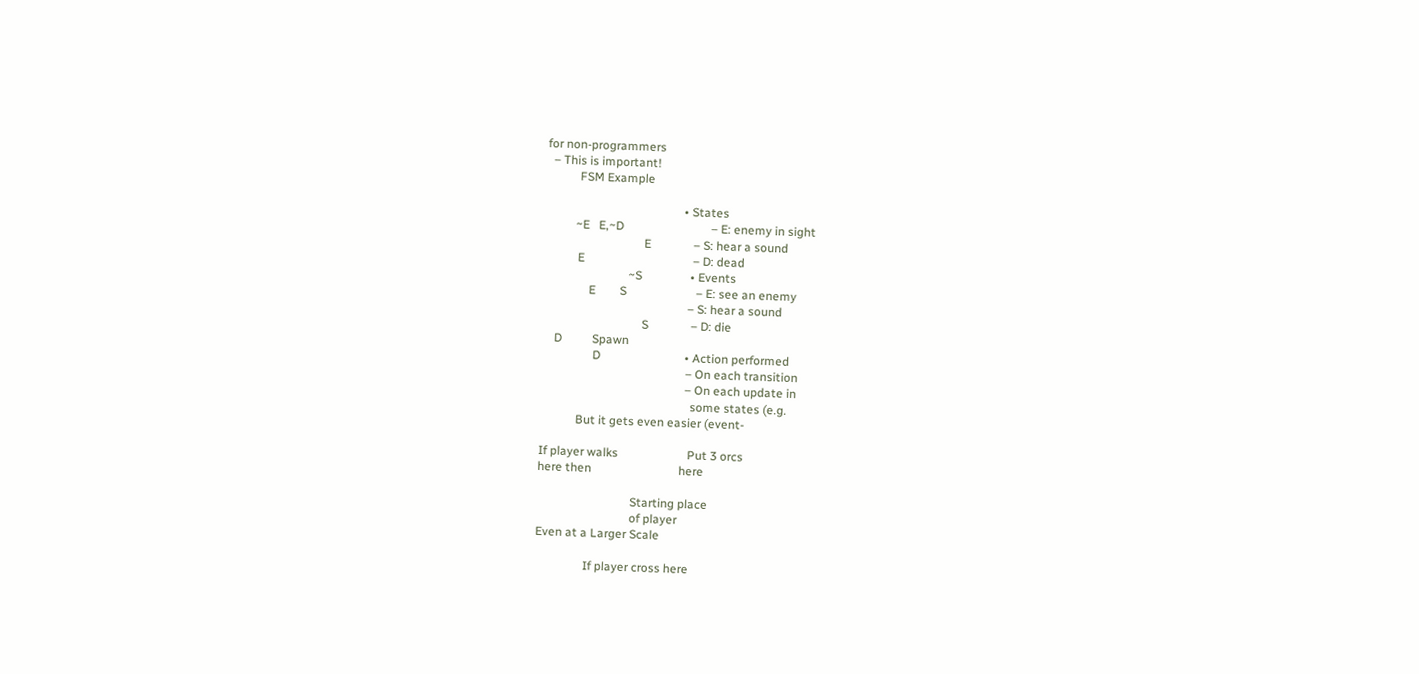for non-programmers
  – This is important!
           FSM Example

                                              • States
          ~E   E,~D                             – E: enemy in sight
                                 E              – S: hear a sound
           E                                    – D: dead
                            ~S                • Events
               E        S                       – E: see an enemy
                                                – S: hear a sound
                                 S              – D: die
    D          Spawn
                 D                            • Action performed
                                                – On each transition
                                                – On each update in
                                                  some states (e.g.
            But it gets even easier (event-

If player walks                       Put 3 orcs
here then                             here

                               Starting place
                               of player
Even at a Larger Scale

                If player cross here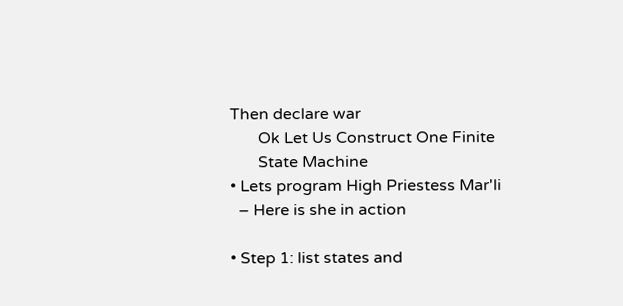Then declare war
       Ok Let Us Construct One Finite
       State Machine
• Lets program High Priestess Mar'li
  – Here is she in action

• Step 1: list states and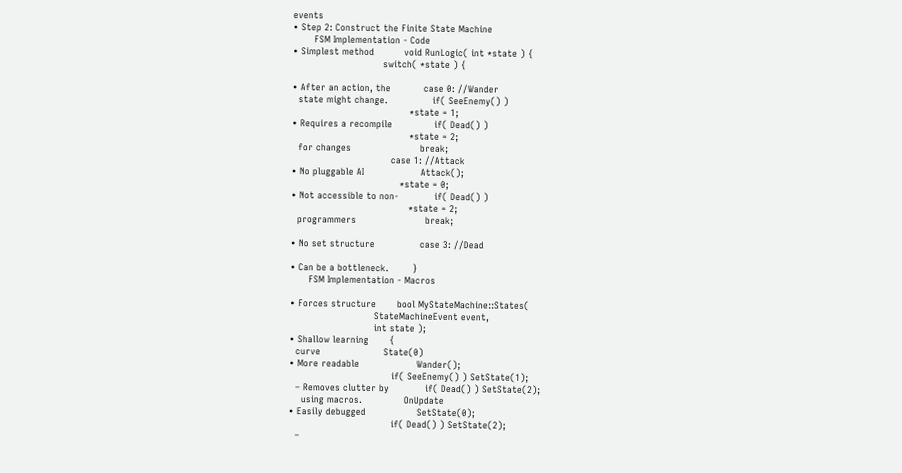events
• Step 2: Construct the Finite State Machine
       FSM Implementation - Code
• Simplest method          void RunLogic( int *state ) {
                              switch( *state ) {

• After an action, the           case 0: //Wander
  state might change.               if( SeeEnemy() )
                                       *state = 1;
• Requires a recompile              if( Dead() )
                                       *state = 2;
  for changes                       break;
                                 case 1: //Attack
• No pluggable AI                   Attack();
                                    *state = 0;
• Not accessible to non-            if( Dead() )
                                       *state = 2;
  programmers                       break;

• No set structure               case 3: //Dead

• Can be a bottleneck.        }
      FSM Implementation - Macros

• Forces structure       bool MyStateMachine::States(
                            StateMachineEvent event,
                            int state );
• Shallow learning       {
  curve                     State(0)
• More readable                   Wander();
                                  if( SeeEnemy() ) SetState(1);
  – Removes clutter by            if( Dead() ) SetState(2);
    using macros.              OnUpdate
• Easily debugged                 SetState(0);
                                  if( Dead() ) SetState(2);
  –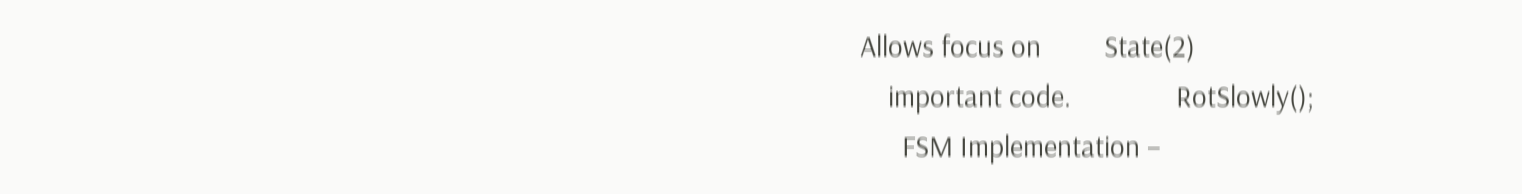Allows focus on         State(2)
    important code.               RotSlowly();
      FSM Implementation –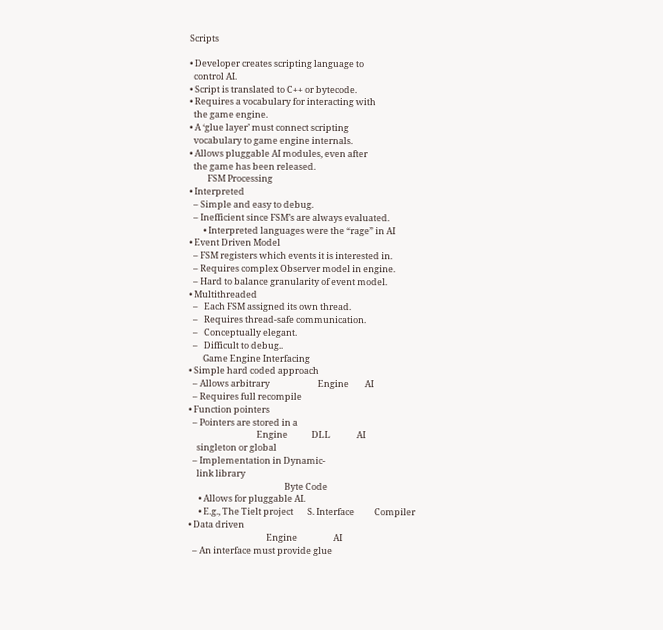Scripts

• Developer creates scripting language to
  control AI.
• Script is translated to C++ or bytecode.
• Requires a vocabulary for interacting with
  the game engine.
• A ‘glue layer’ must connect scripting
  vocabulary to game engine internals.
• Allows pluggable AI modules, even after
  the game has been released.
         FSM Processing
• Interpreted
  – Simple and easy to debug.
  – Inefficient since FSM’s are always evaluated.
       • Interpreted languages were the “rage” in AI
• Event Driven Model
  – FSM registers which events it is interested in.
  – Requires complex Observer model in engine.
  – Hard to balance granularity of event model.
• Multithreaded
  –   Each FSM assigned its own thread.
  –   Requires thread-safe communication.
  –   Conceptually elegant.
  –   Difficult to debug..
       Game Engine Interfacing
• Simple hard coded approach
  – Allows arbitrary                        Engine        AI
  – Requires full recompile
• Function pointers
  – Pointers are stored in a
                                  Engine            DLL             AI
    singleton or global
  – Implementation in Dynamic-
    link library
                                                Byte Code
     • Allows for pluggable AI.
     • E.g., The Tielt project       S. Interface          Compiler
• Data driven
                                       Engine                  AI
  – An interface must provide glue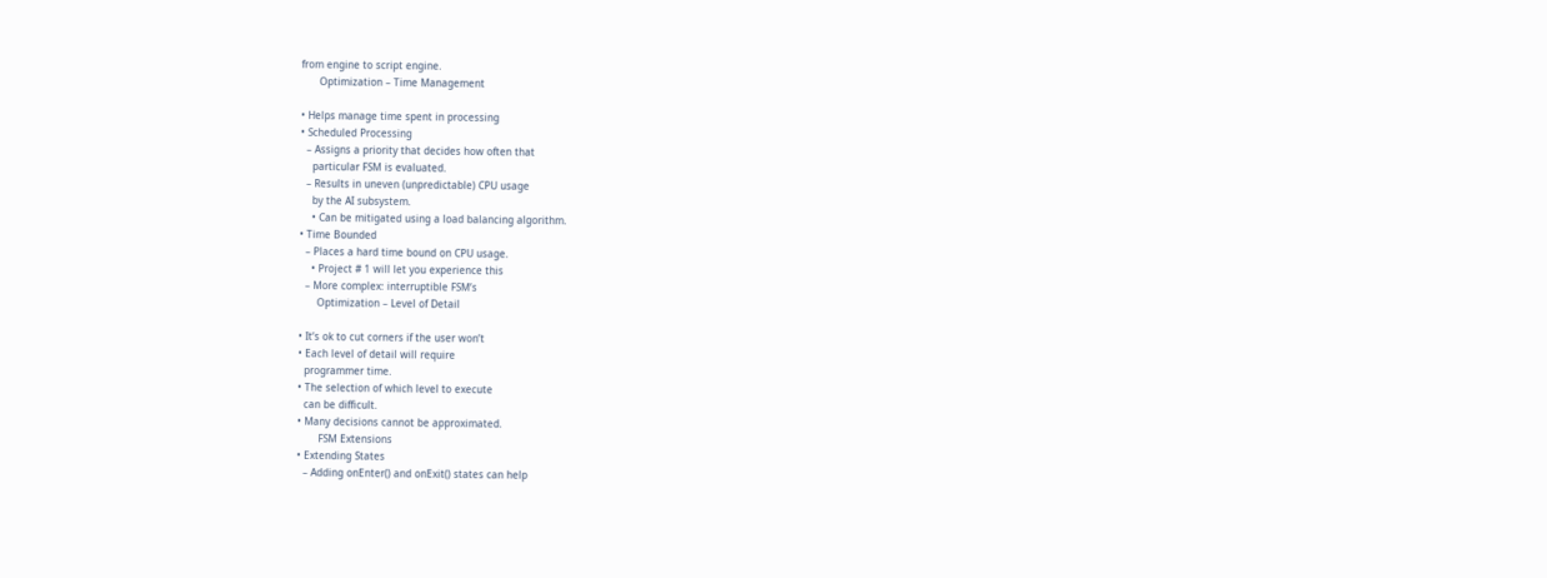from engine to script engine.
      Optimization – Time Management

• Helps manage time spent in processing
• Scheduled Processing
  – Assigns a priority that decides how often that
    particular FSM is evaluated.
  – Results in uneven (unpredictable) CPU usage
    by the AI subsystem.
    • Can be mitigated using a load balancing algorithm.
• Time Bounded
  – Places a hard time bound on CPU usage.
    • Project # 1 will let you experience this
  – More complex: interruptible FSM’s
      Optimization – Level of Detail

• It’s ok to cut corners if the user won’t
• Each level of detail will require
  programmer time.
• The selection of which level to execute
  can be difficult.
• Many decisions cannot be approximated.
       FSM Extensions
• Extending States
  – Adding onEnter() and onExit() states can help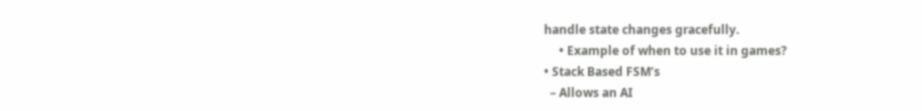handle state changes gracefully.
     • Example of when to use it in games?
• Stack Based FSM’s
  – Allows an AI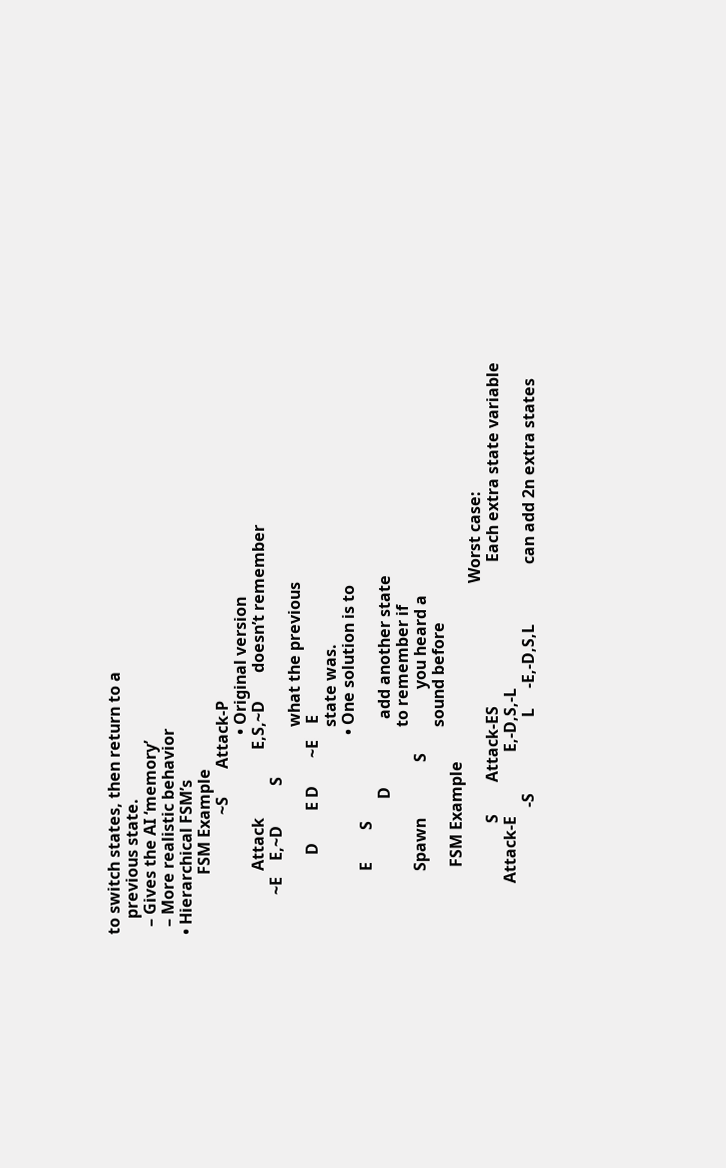to switch states, then return to a
    previous state.
  – Gives the AI ‘memory’
  – More realistic behavior
• Hierarchical FSM’s
               FSM Example
                              ~S       Attack-P
                                                  • Original version
                Attack                 E,S,~D       doesn’t remember
          ~E    E,~D          S
                                                    what the previous
                    D        E D       ~E    E
                                                    state was.
                                                  • One solution is to
                E        S
                                  D                 add another state
                                                    to remember if
                Spawn              S                you heard a
                                                    sound before
                 FSM Example
                                                                                        Worst case:
                            S        Attack-ES                                    Each extra state variable
             Attack-E                E,-D,S,-L
                                -S                   L     -E,-D,S,L               can add 2n extra states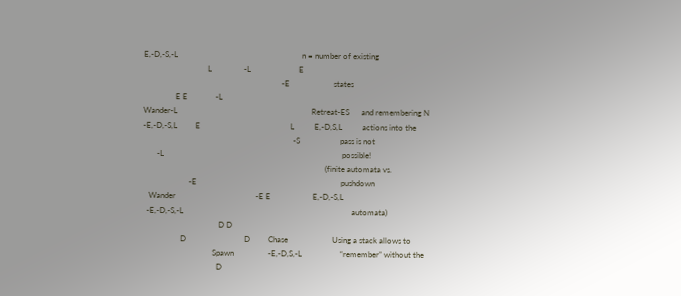E,-D,-S,-L                                                              n = number of existing
                                L                -L                        E
                                                                     -E                      states
                E E              -L
Wander-L                                                                   Retreat-ES      and remembering N
-E,-D,-S,L         E                                             L          E,-D,S,L          actions into the
                                                                           -S                    pass is not
       -L                                                                                         possible!
                                                                                           (finite automata vs.
                       -E                                                                        pushdown
   Wander                                        -E E                     E,-D,-S,L
  -E,-D,-S,-L                                                                                    automata)
                                      D D
                   D                             D         Chase                      Using a stack allows to
                                   Spawn                 -E,-D,S,-L                   “remember” without the
                                     D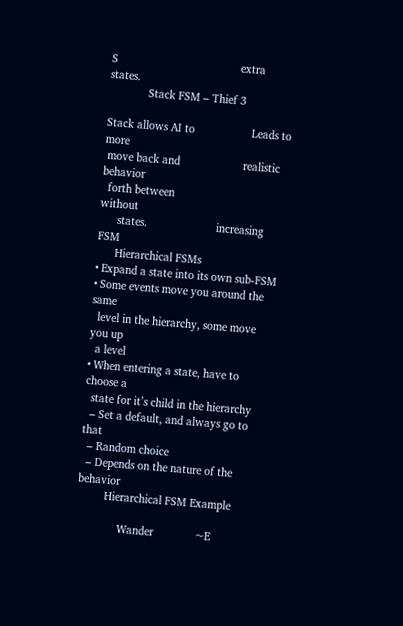S                                         extra states.
             Stack FSM – Thief 3

Stack allows AI to                   Leads to more
 move back and                     realistic behavior
  forth between                          without
      states.                       increasing FSM
      Hierarchical FSMs
• Expand a state into its own sub-FSM
• Some events move you around the same
  level in the hierarchy, some move you up
  a level
• When entering a state, have to choose a
  state for it’s child in the hierarchy
  – Set a default, and always go to that
  – Random choice
  – Depends on the nature of the behavior
         Hierarchical FSM Example

              Wander              ~E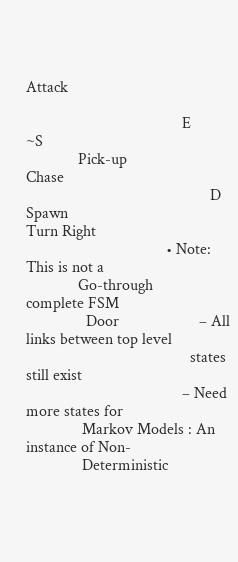Attack

                                       E            ~S
             Pick-up                                     Chase
                                              D                  Spawn
Turn Right
                                   • Note: This is not a
             Go-through              complete FSM
               Door                    – All links between top level
                                         states still exist
                                       – Need more states for
              Markov Models : An instance of Non-
              Deterministic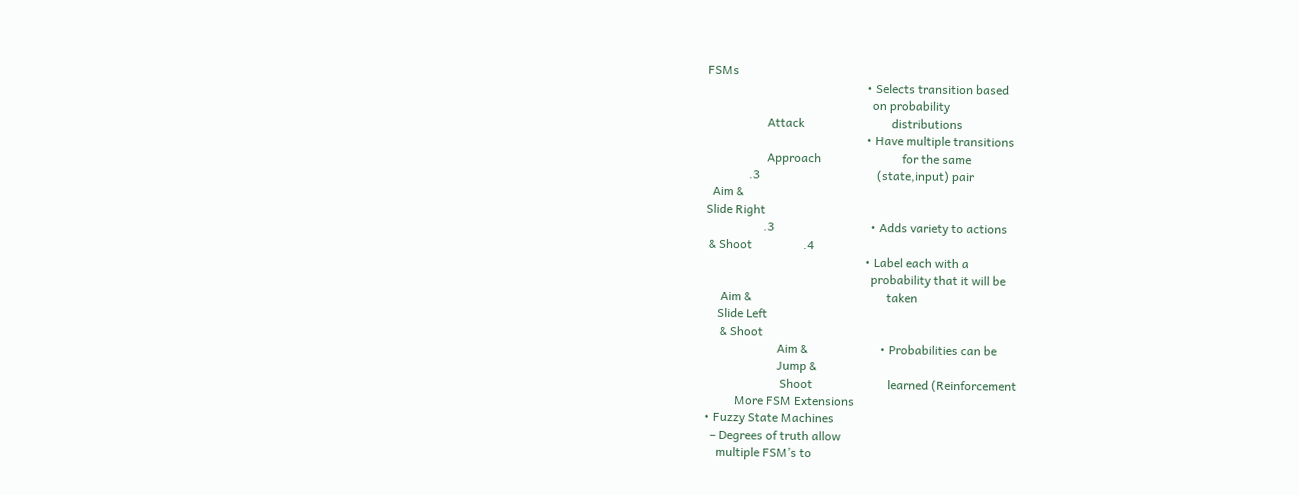FSMs
                                                     • Selects transition based
                                                       on probability
                    Attack                             distributions
                                                     • Have multiple transitions
                    Approach                           for the same
              .3                                       (state,input) pair
  Aim &
Slide Right
                   .3                                • Adds variety to actions
 & Shoot                 .4
                                                     • Label each with a
                                                       probability that it will be
     Aim &                                             taken
    Slide Left
     & Shoot
                        Aim &                        • Probabilities can be
                        Jump &
                         Shoot                         learned (Reinforcement
          More FSM Extensions
• Fuzzy State Machines
  – Degrees of truth allow
    multiple FSM’s to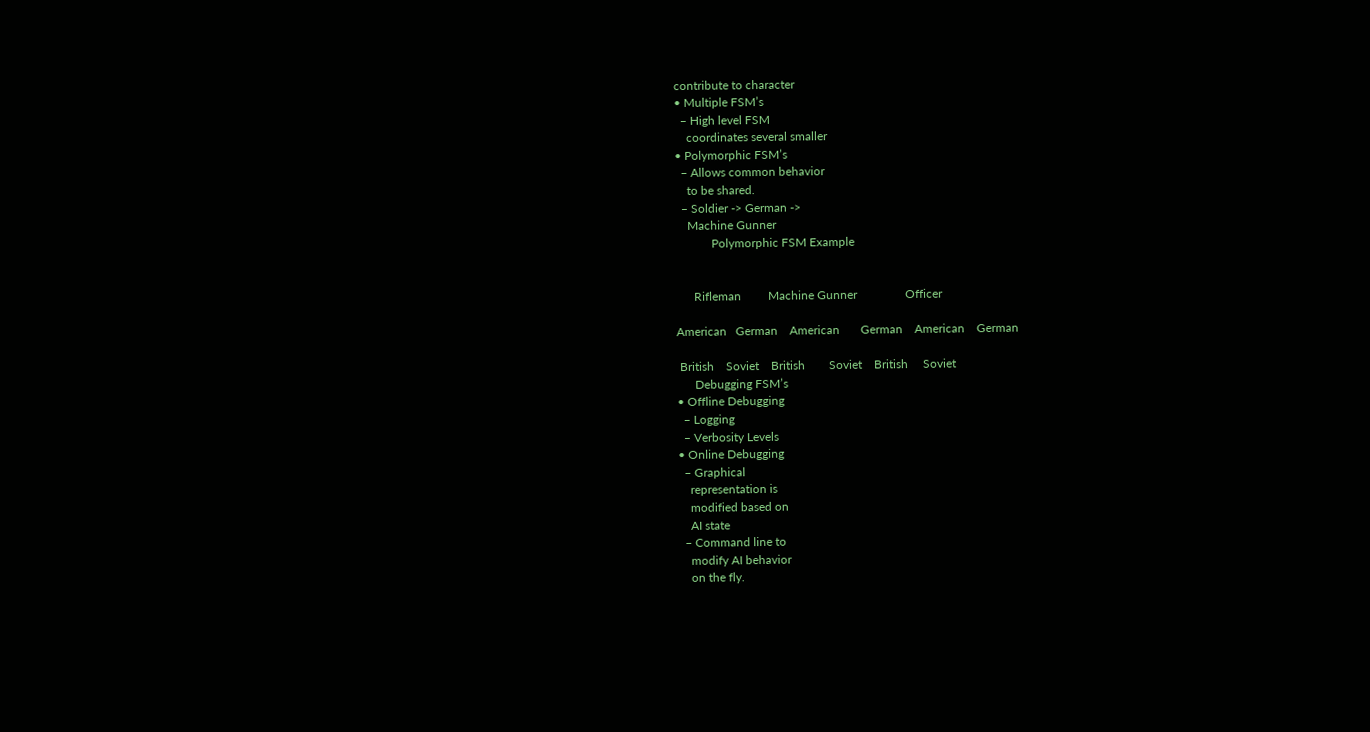contribute to character
• Multiple FSM’s
  – High level FSM
    coordinates several smaller
• Polymorphic FSM’s
  – Allows common behavior
    to be shared.
  – Soldier -> German ->
    Machine Gunner
            Polymorphic FSM Example


      Rifleman         Machine Gunner                Officer

American   German    American       German    American    German

 British    Soviet    British        Soviet    British     Soviet
      Debugging FSM’s
• Offline Debugging
  – Logging
  – Verbosity Levels
• Online Debugging
  – Graphical
    representation is
    modified based on
    AI state
  – Command line to
    modify AI behavior
    on the fly.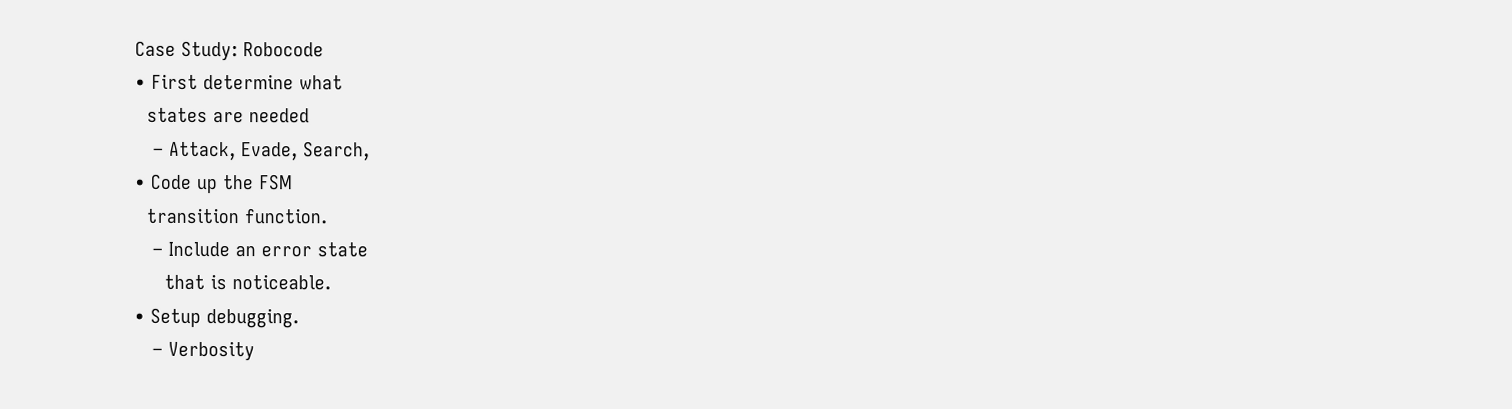Case Study: Robocode
• First determine what
  states are needed
   – Attack, Evade, Search,
• Code up the FSM
  transition function.
   – Include an error state
     that is noticeable.
• Setup debugging.
   – Verbosity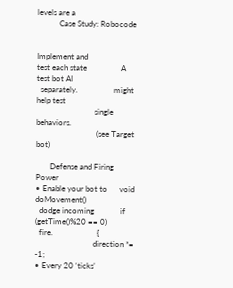levels are a
           Case Study: Robocode


Implement and
test each state                 A test bot AI
  separately.                  might help test
                             single behaviors.
                              (see Target bot)

       Defense and Firing Power
• Enable your bot to      void doMovement()
  dodge incoming             if (getTime()%20 == 0)
  fire.                      {
                             direction *= -1;
• Every 20 ‘ticks’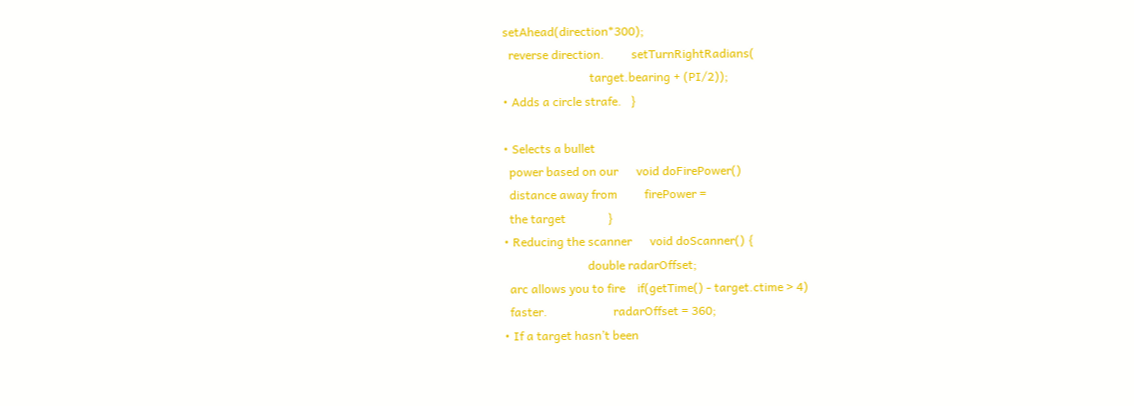setAhead(direction*300);
  reverse direction.         setTurnRightRadians(
                             target.bearing + (PI/2));
• Adds a circle strafe.   }

• Selects a bullet
  power based on our      void doFirePower()
  distance away from         firePower =
  the target              }
• Reducing the scanner      void doScanner() {
                            double radarOffset;
  arc allows you to fire    if(getTime() - target.ctime > 4)
  faster.                      radarOffset = 360;
• If a target hasn’t been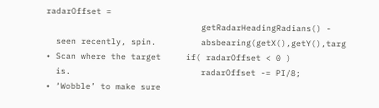radarOffset =
                               getRadarHeadingRadians() -
  seen recently, spin.         absbearing(getX(),getY(),targ
• Scan where the target     if( radarOffset < 0 )
  is.                          radarOffset -= PI/8;
• ‘Wobble’ to make sure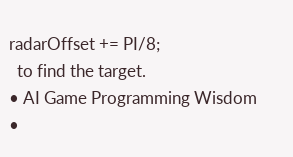radarOffset += PI/8;
  to find the target.
• AI Game Programming Wisdom
•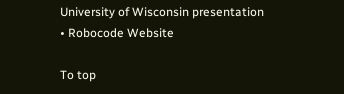University of Wisconsin presentation
• Robocode Website

To top